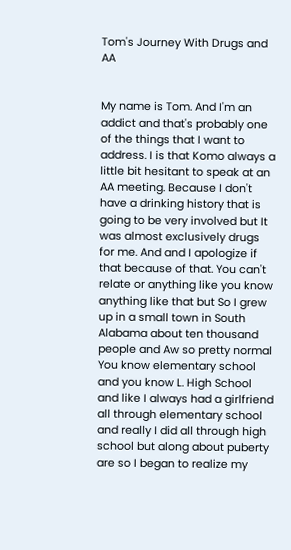Tom's Journey With Drugs and AA


My name is Tom. And I'm an addict and that's probably one of the things that I want to address. I is that Komo always a little bit hesitant to speak at an AA meeting. Because I don't have a drinking history that is going to be very involved but It was almost exclusively drugs for me. And and I apologize if that because of that. You can't relate or anything like you know anything like that but So I grew up in a small town in South Alabama about ten thousand people and Aw so pretty normal You know elementary school and you know L. High School and like I always had a girlfriend all through elementary school and really I did all through high school but along about puberty are so I began to realize my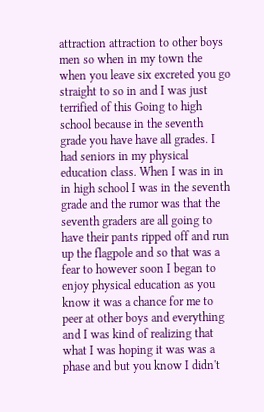attraction attraction to other boys men so when in my town the when you leave six excreted you go straight to so in and I was just terrified of this Going to high school because in the seventh grade you have have all grades. I had seniors in my physical education class. When I was in in in high school I was in the seventh grade and the rumor was that the seventh graders are all going to have their pants ripped off and run up the flagpole and so that was a fear to however soon I began to enjoy physical education as you know it was a chance for me to peer at other boys and everything and I was kind of realizing that what I was hoping it was was a phase and but you know I didn't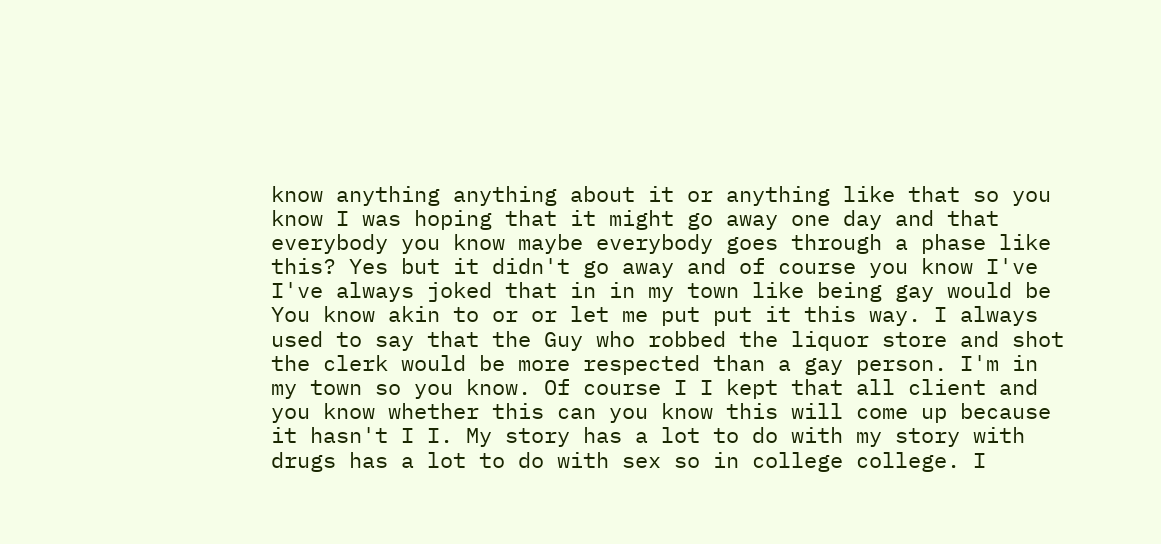know anything anything about it or anything like that so you know I was hoping that it might go away one day and that everybody you know maybe everybody goes through a phase like this? Yes but it didn't go away and of course you know I've I've always joked that in in my town like being gay would be You know akin to or or let me put put it this way. I always used to say that the Guy who robbed the liquor store and shot the clerk would be more respected than a gay person. I'm in my town so you know. Of course I I kept that all client and you know whether this can you know this will come up because it hasn't I I. My story has a lot to do with my story with drugs has a lot to do with sex so in college college. I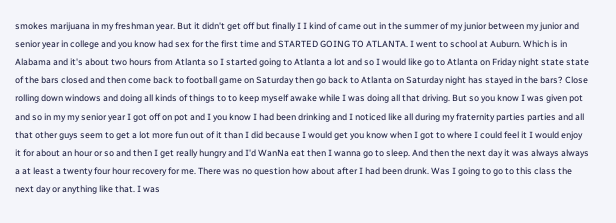smokes marijuana in my freshman year. But it didn't get off but finally I I kind of came out in the summer of my junior between my junior and senior year in college and you know had sex for the first time and STARTED GOING TO ATLANTA. I went to school at Auburn. Which is in Alabama and it's about two hours from Atlanta so I started going to Atlanta a lot and so I would like go to Atlanta on Friday night state state of the bars closed and then come back to football game on Saturday then go back to Atlanta on Saturday night has stayed in the bars? Close rolling down windows and doing all kinds of things to to keep myself awake while I was doing all that driving. But so you know I was given pot and so in my my senior year I got off on pot and I you know I had been drinking and I noticed like all during my fraternity parties parties and all that other guys seem to get a lot more fun out of it than I did because I would get you know when I got to where I could feel it I would enjoy it for about an hour or so and then I get really hungry and I'd WanNa eat then I wanna go to sleep. And then the next day it was always always a at least a twenty four hour recovery for me. There was no question how about after I had been drunk. Was I going to go to this class the next day or anything like that. I was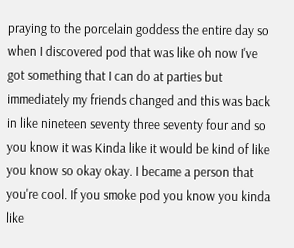praying to the porcelain goddess the entire day so when I discovered pod that was like oh now I've got something that I can do at parties but immediately my friends changed and this was back in like nineteen seventy three seventy four and so you know it was Kinda like it would be kind of like you know so okay okay. I became a person that you're cool. If you smoke pod you know you kinda like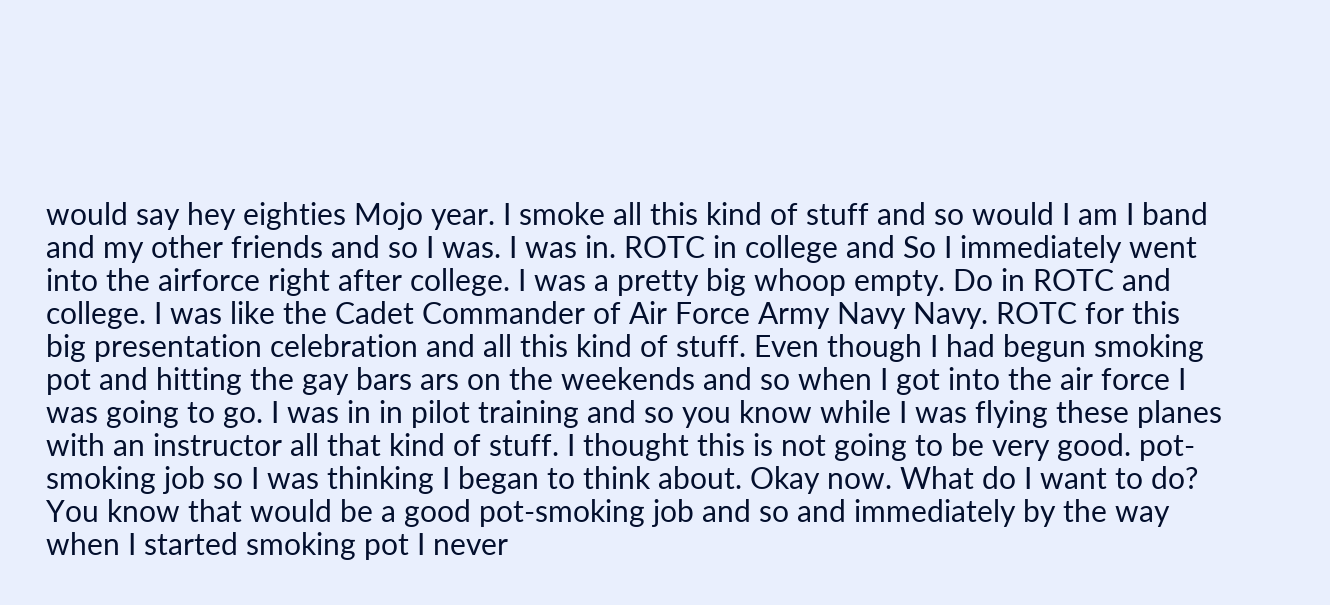would say hey eighties Mojo year. I smoke all this kind of stuff and so would I am I band and my other friends and so I was. I was in. ROTC in college and So I immediately went into the airforce right after college. I was a pretty big whoop empty. Do in ROTC and college. I was like the Cadet Commander of Air Force Army Navy Navy. ROTC for this big presentation celebration and all this kind of stuff. Even though I had begun smoking pot and hitting the gay bars ars on the weekends and so when I got into the air force I was going to go. I was in in pilot training and so you know while I was flying these planes with an instructor all that kind of stuff. I thought this is not going to be very good. pot-smoking job so I was thinking I began to think about. Okay now. What do I want to do? You know that would be a good pot-smoking job and so and immediately by the way when I started smoking pot I never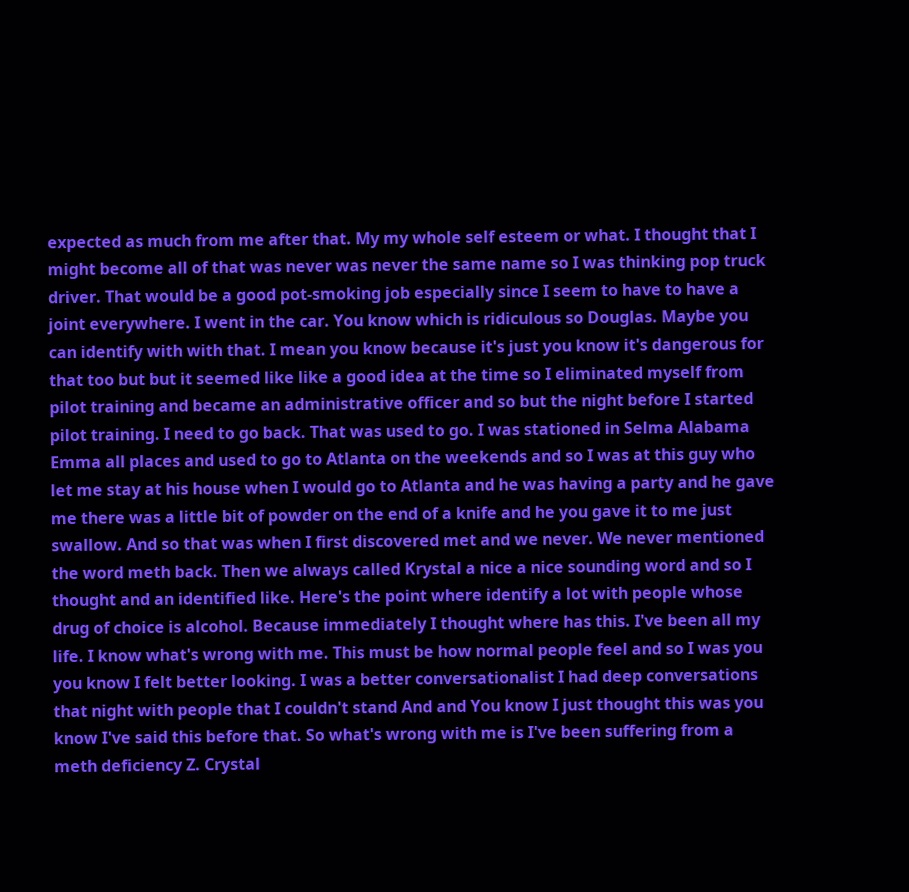expected as much from me after that. My my whole self esteem or what. I thought that I might become all of that was never was never the same name so I was thinking pop truck driver. That would be a good pot-smoking job especially since I seem to have to have a joint everywhere. I went in the car. You know which is ridiculous so Douglas. Maybe you can identify with with that. I mean you know because it's just you know it's dangerous for that too but but it seemed like like a good idea at the time so I eliminated myself from pilot training and became an administrative officer and so but the night before I started pilot training. I need to go back. That was used to go. I was stationed in Selma Alabama Emma all places and used to go to Atlanta on the weekends and so I was at this guy who let me stay at his house when I would go to Atlanta and he was having a party and he gave me there was a little bit of powder on the end of a knife and he you gave it to me just swallow. And so that was when I first discovered met and we never. We never mentioned the word meth back. Then we always called Krystal a nice a nice sounding word and so I thought and an identified like. Here's the point where identify a lot with people whose drug of choice is alcohol. Because immediately I thought where has this. I've been all my life. I know what's wrong with me. This must be how normal people feel and so I was you you know I felt better looking. I was a better conversationalist I had deep conversations that night with people that I couldn't stand And and You know I just thought this was you know I've said this before that. So what's wrong with me is I've been suffering from a meth deficiency Z. Crystal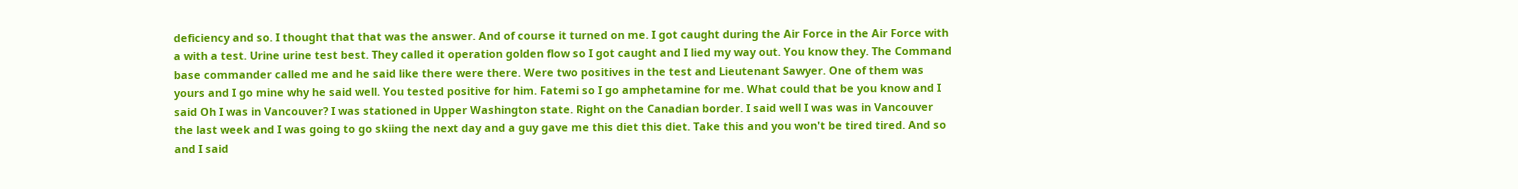deficiency and so. I thought that that was the answer. And of course it turned on me. I got caught during the Air Force in the Air Force with a with a test. Urine urine test best. They called it operation golden flow so I got caught and I lied my way out. You know they. The Command base commander called me and he said like there were there. Were two positives in the test and Lieutenant Sawyer. One of them was yours and I go mine why he said well. You tested positive for him. Fatemi so I go amphetamine for me. What could that be you know and I said Oh I was in Vancouver? I was stationed in Upper Washington state. Right on the Canadian border. I said well I was was in Vancouver the last week and I was going to go skiing the next day and a guy gave me this diet this diet. Take this and you won't be tired tired. And so and I said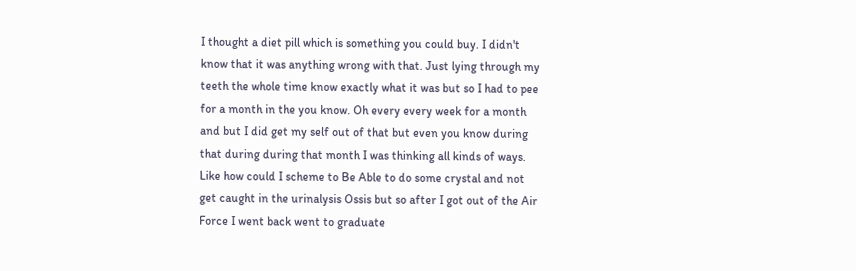I thought a diet pill which is something you could buy. I didn't know that it was anything wrong with that. Just lying through my teeth the whole time know exactly what it was but so I had to pee for a month in the you know. Oh every every week for a month and but I did get my self out of that but even you know during that during during that month I was thinking all kinds of ways. Like how could I scheme to Be Able to do some crystal and not get caught in the urinalysis Ossis but so after I got out of the Air Force I went back went to graduate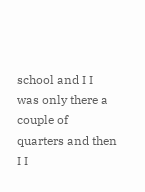school and I I was only there a couple of quarters and then I I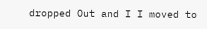dropped Out and I I moved to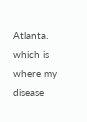Atlanta. which is where my disease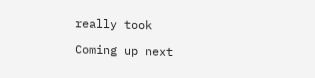really took

Coming up next